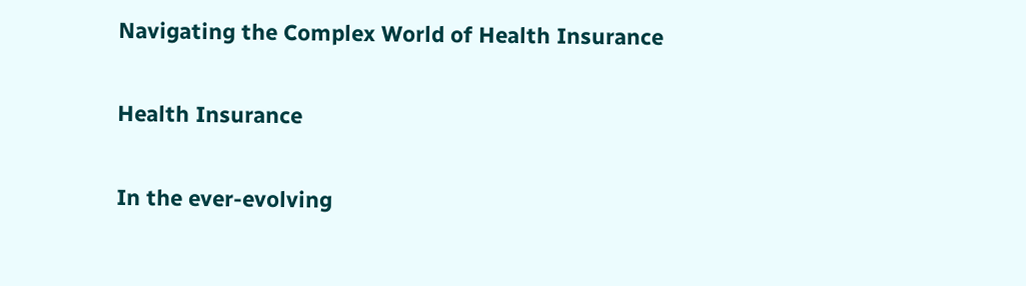Navigating the Complex World of Health Insurance

Health Insurance

In the ever-evolving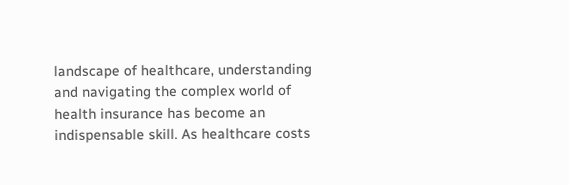landscape of healthcare, understanding and navigating the complex world of health insurance has become an indispensable skill. As healthcare costs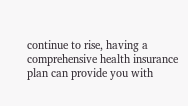continue to rise, having a comprehensive health insurance plan can provide you with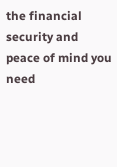the financial security and peace of mind you need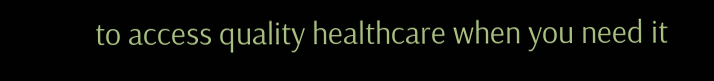to access quality healthcare when you need it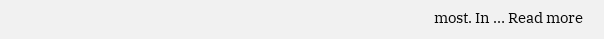most. In … Read more